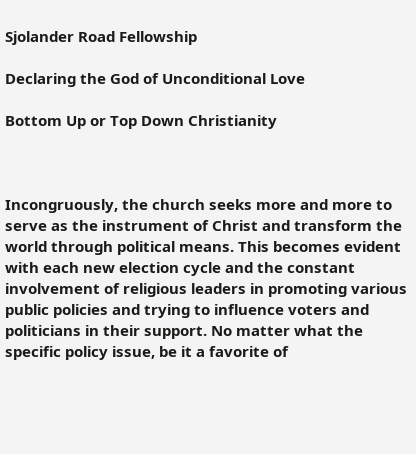Sjolander Road Fellowship

Declaring the God of Unconditional Love

Bottom Up or Top Down Christianity



Incongruously, the church seeks more and more to serve as the instrument of Christ and transform the world through political means. This becomes evident with each new election cycle and the constant involvement of religious leaders in promoting various public policies and trying to influence voters and politicians in their support. No matter what the specific policy issue, be it a favorite of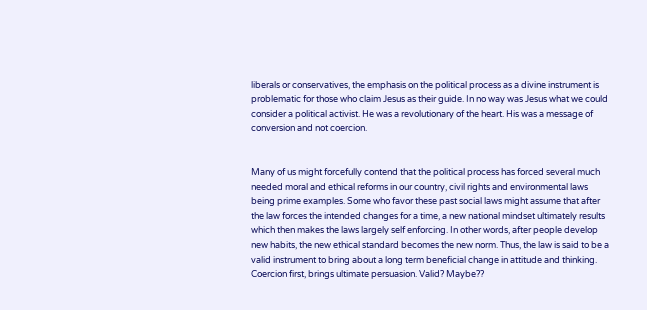liberals or conservatives, the emphasis on the political process as a divine instrument is problematic for those who claim Jesus as their guide. In no way was Jesus what we could consider a political activist. He was a revolutionary of the heart. His was a message of conversion and not coercion.


Many of us might forcefully contend that the political process has forced several much needed moral and ethical reforms in our country, civil rights and environmental laws being prime examples. Some who favor these past social laws might assume that after the law forces the intended changes for a time, a new national mindset ultimately results which then makes the laws largely self enforcing. In other words, after people develop new habits, the new ethical standard becomes the new norm. Thus, the law is said to be a valid instrument to bring about a long term beneficial change in attitude and thinking. Coercion first, brings ultimate persuasion. Valid? Maybe??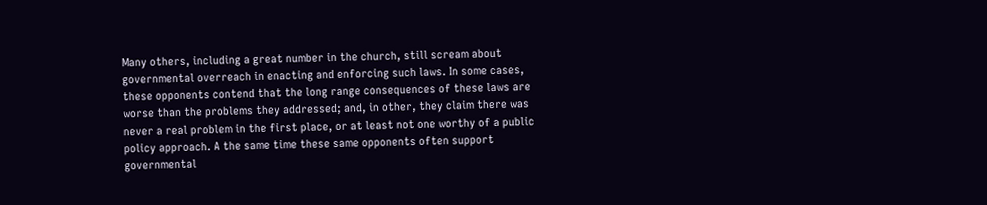Many others, including a great number in the church, still scream about governmental overreach in enacting and enforcing such laws. In some cases, these opponents contend that the long range consequences of these laws are worse than the problems they addressed; and, in other, they claim there was never a real problem in the first place, or at least not one worthy of a public policy approach. A the same time these same opponents often support governmental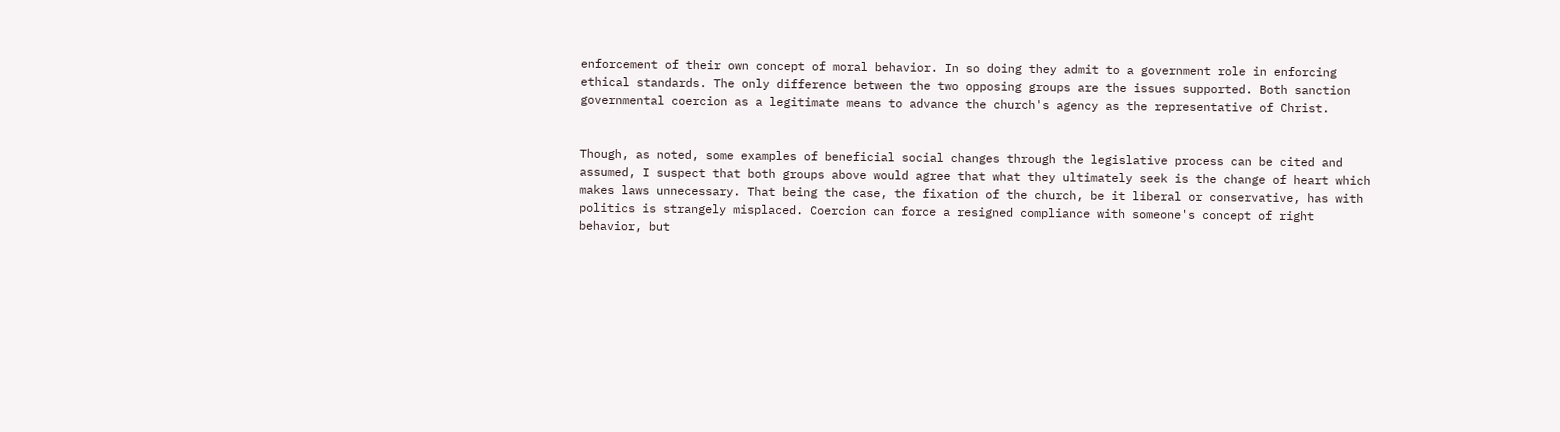enforcement of their own concept of moral behavior. In so doing they admit to a government role in enforcing ethical standards. The only difference between the two opposing groups are the issues supported. Both sanction governmental coercion as a legitimate means to advance the church's agency as the representative of Christ.


Though, as noted, some examples of beneficial social changes through the legislative process can be cited and assumed, I suspect that both groups above would agree that what they ultimately seek is the change of heart which makes laws unnecessary. That being the case, the fixation of the church, be it liberal or conservative, has with politics is strangely misplaced. Coercion can force a resigned compliance with someone's concept of right behavior, but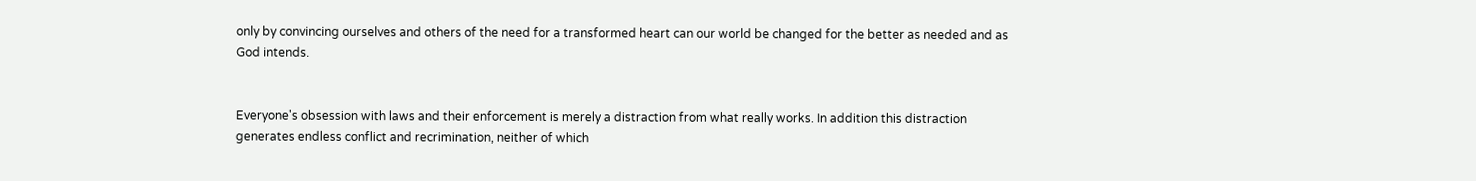only by convincing ourselves and others of the need for a transformed heart can our world be changed for the better as needed and as God intends.


Everyone's obsession with laws and their enforcement is merely a distraction from what really works. In addition this distraction generates endless conflict and recrimination, neither of which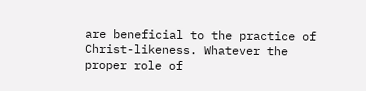are beneficial to the practice of Christ-likeness. Whatever the proper role of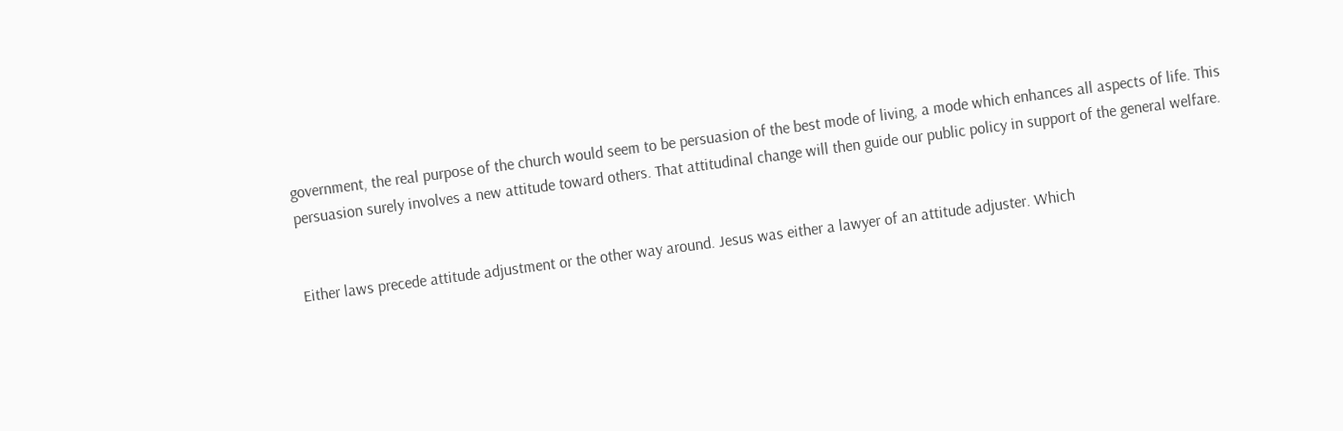government, the real purpose of the church would seem to be persuasion of the best mode of living, a mode which enhances all aspects of life. This persuasion surely involves a new attitude toward others. That attitudinal change will then guide our public policy in support of the general welfare.


Either laws precede attitude adjustment or the other way around. Jesus was either a lawyer of an attitude adjuster. Which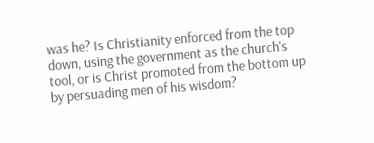was he? Is Christianity enforced from the top down, using the government as the church's tool, or is Christ promoted from the bottom up by persuading men of his wisdom?